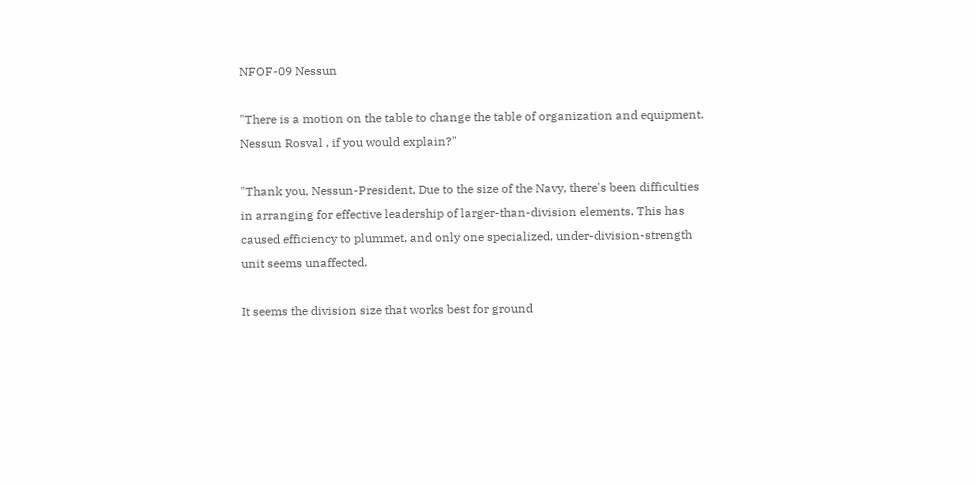NFOF-09 Nessun

"There is a motion on the table to change the table of organization and equipment. Nessun Rosval , if you would explain?"

"Thank you, Nessun-President, Due to the size of the Navy, there's been difficulties in arranging for effective leadership of larger-than-division elements. This has caused efficiency to plummet, and only one specialized, under-division-strength unit seems unaffected.

It seems the division size that works best for ground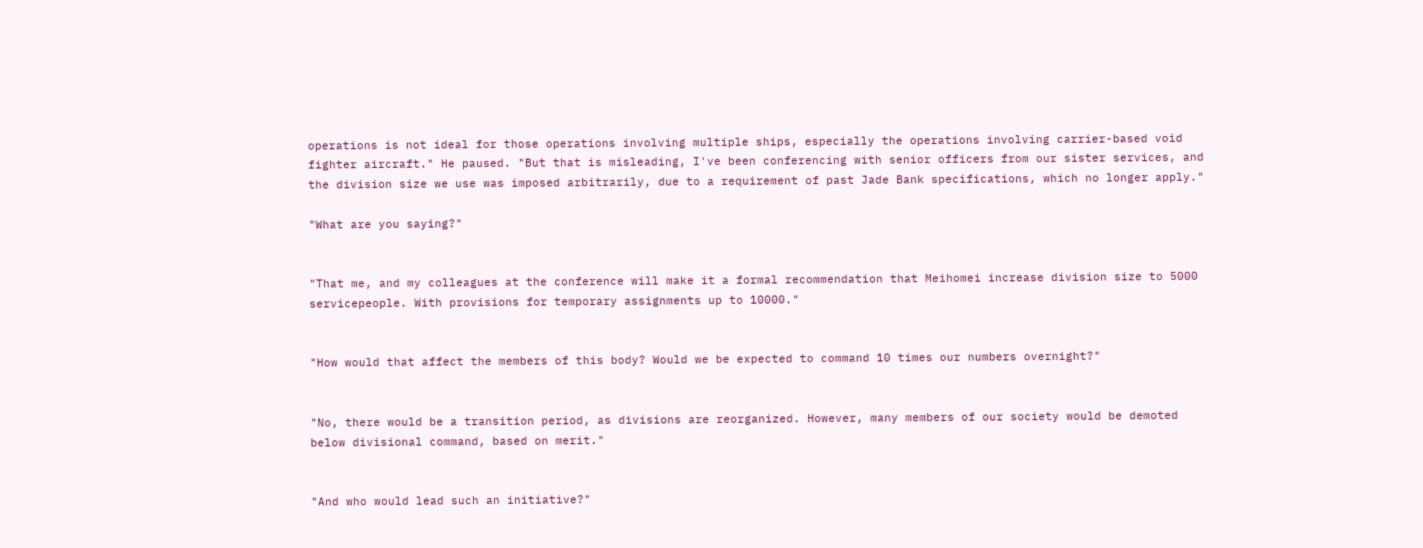operations is not ideal for those operations involving multiple ships, especially the operations involving carrier-based void fighter aircraft." He paused. "But that is misleading, I've been conferencing with senior officers from our sister services, and the division size we use was imposed arbitrarily, due to a requirement of past Jade Bank specifications, which no longer apply."

"What are you saying?"


"That me, and my colleagues at the conference will make it a formal recommendation that Meihomei increase division size to 5000 servicepeople. With provisions for temporary assignments up to 10000."


"How would that affect the members of this body? Would we be expected to command 10 times our numbers overnight?"


"No, there would be a transition period, as divisions are reorganized. However, many members of our society would be demoted below divisional command, based on merit."


"And who would lead such an initiative?"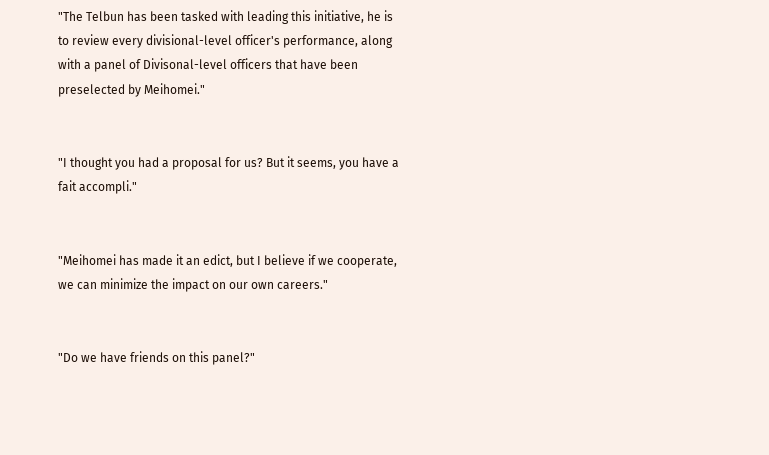"The Telbun has been tasked with leading this initiative, he is to review every divisional-level officer's performance, along with a panel of Divisonal-level officers that have been preselected by Meihomei."


"I thought you had a proposal for us? But it seems, you have a fait accompli."


"Meihomei has made it an edict, but I believe if we cooperate, we can minimize the impact on our own careers."


"Do we have friends on this panel?"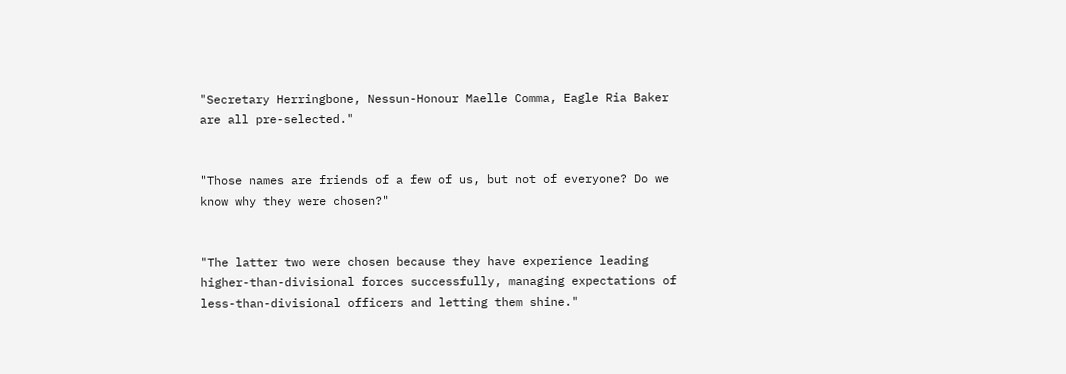"Secretary Herringbone, Nessun-Honour Maelle Comma, Eagle Ria Baker are all pre-selected."


"Those names are friends of a few of us, but not of everyone? Do we know why they were chosen?"


"The latter two were chosen because they have experience leading higher-than-divisional forces successfully, managing expectations of less-than-divisional officers and letting them shine."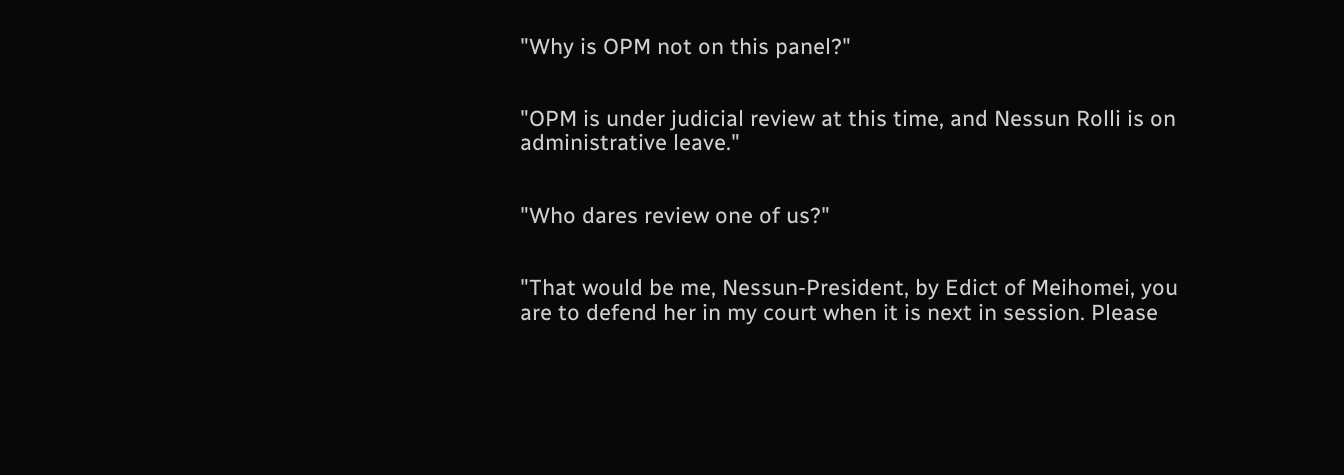"Why is OPM not on this panel?"


"OPM is under judicial review at this time, and Nessun Rolli is on administrative leave."


"Who dares review one of us?"


"That would be me, Nessun-President, by Edict of Meihomei, you are to defend her in my court when it is next in session. Please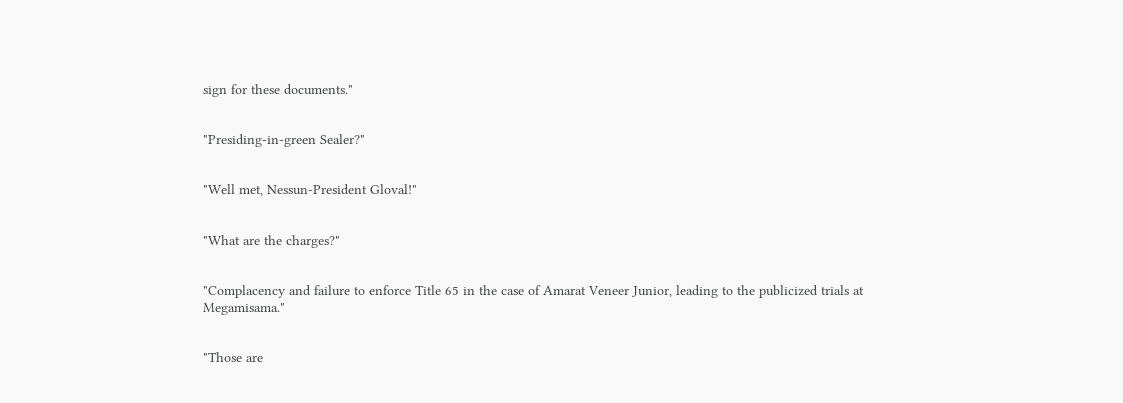sign for these documents."


"Presiding-in-green Sealer?"


"Well met, Nessun-President Gloval!"


"What are the charges?"


"Complacency and failure to enforce Title 65 in the case of Amarat Veneer Junior, leading to the publicized trials at Megamisama."


"Those are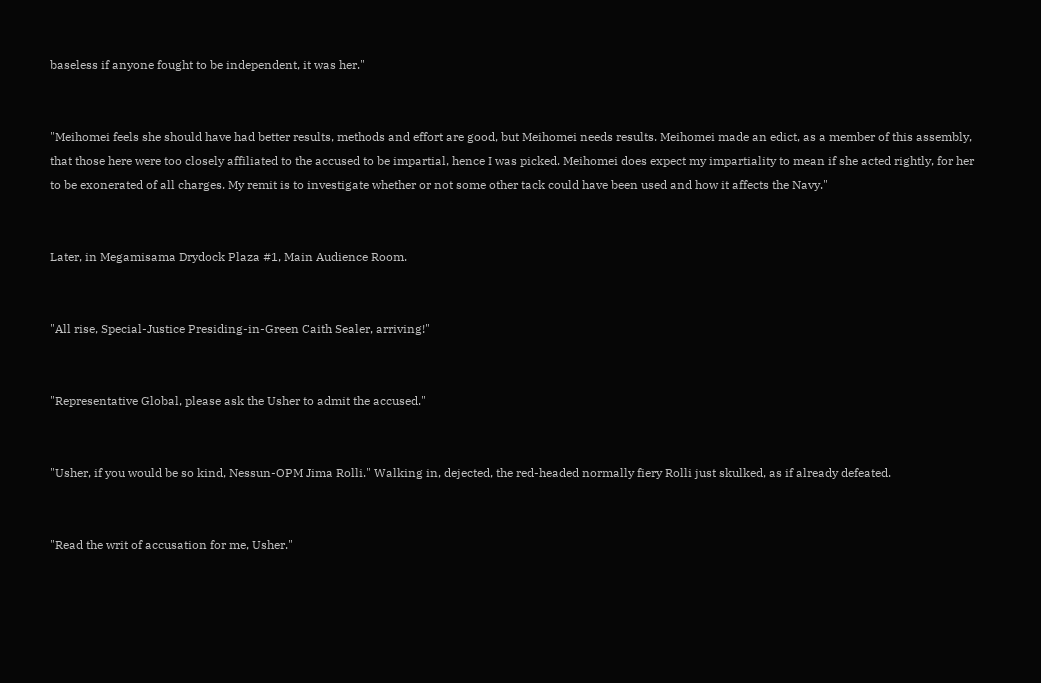baseless if anyone fought to be independent, it was her."


"Meihomei feels she should have had better results, methods and effort are good, but Meihomei needs results. Meihomei made an edict, as a member of this assembly, that those here were too closely affiliated to the accused to be impartial, hence I was picked. Meihomei does expect my impartiality to mean if she acted rightly, for her to be exonerated of all charges. My remit is to investigate whether or not some other tack could have been used and how it affects the Navy."


Later, in Megamisama Drydock Plaza #1, Main Audience Room.


"All rise, Special-Justice Presiding-in-Green Caith Sealer, arriving!"


"Representative Global, please ask the Usher to admit the accused."


"Usher, if you would be so kind, Nessun-OPM Jima Rolli." Walking in, dejected, the red-headed normally fiery Rolli just skulked, as if already defeated.


"Read the writ of accusation for me, Usher."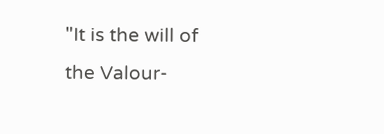"It is the will of the Valour-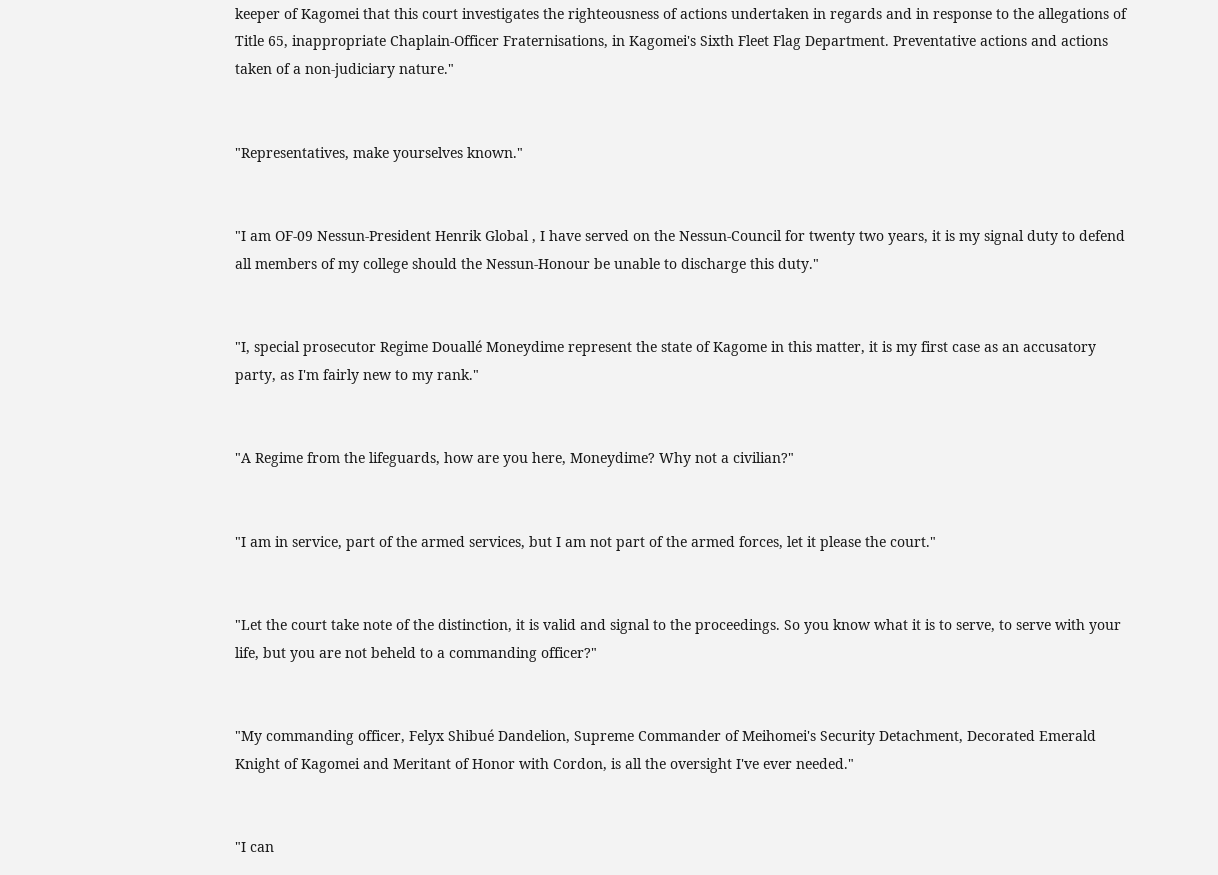keeper of Kagomei that this court investigates the righteousness of actions undertaken in regards and in response to the allegations of Title 65, inappropriate Chaplain-Officer Fraternisations, in Kagomei's Sixth Fleet Flag Department. Preventative actions and actions taken of a non-judiciary nature."


"Representatives, make yourselves known."


"I am OF-09 Nessun-President Henrik Global , I have served on the Nessun-Council for twenty two years, it is my signal duty to defend all members of my college should the Nessun-Honour be unable to discharge this duty."


"I, special prosecutor Regime Douallé Moneydime represent the state of Kagome in this matter, it is my first case as an accusatory party, as I'm fairly new to my rank."


"A Regime from the lifeguards, how are you here, Moneydime? Why not a civilian?"


"I am in service, part of the armed services, but I am not part of the armed forces, let it please the court."


"Let the court take note of the distinction, it is valid and signal to the proceedings. So you know what it is to serve, to serve with your life, but you are not beheld to a commanding officer?"


"My commanding officer, Felyx Shibué Dandelion, Supreme Commander of Meihomei's Security Detachment, Decorated Emerald Knight of Kagomei and Meritant of Honor with Cordon, is all the oversight I've ever needed."


"I can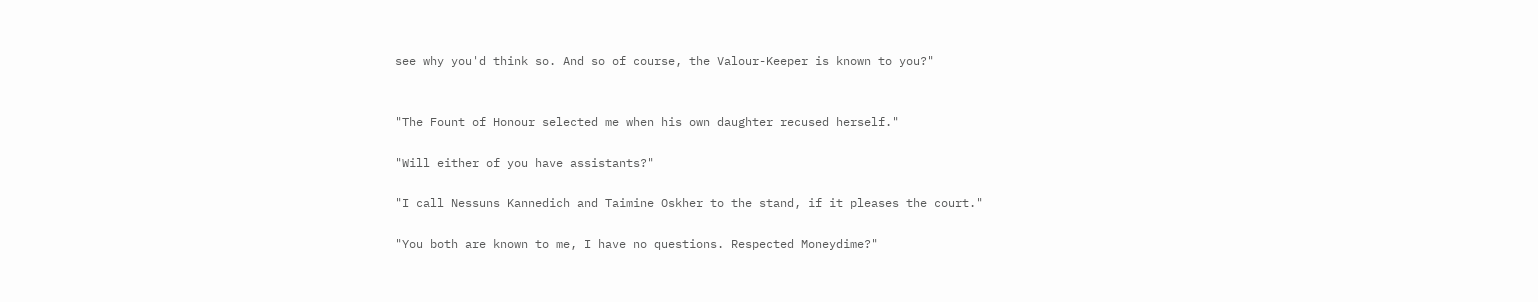see why you'd think so. And so of course, the Valour-Keeper is known to you?"


"The Fount of Honour selected me when his own daughter recused herself."

"Will either of you have assistants?"

"I call Nessuns Kannedich and Taimine Oskher to the stand, if it pleases the court."

"You both are known to me, I have no questions. Respected Moneydime?"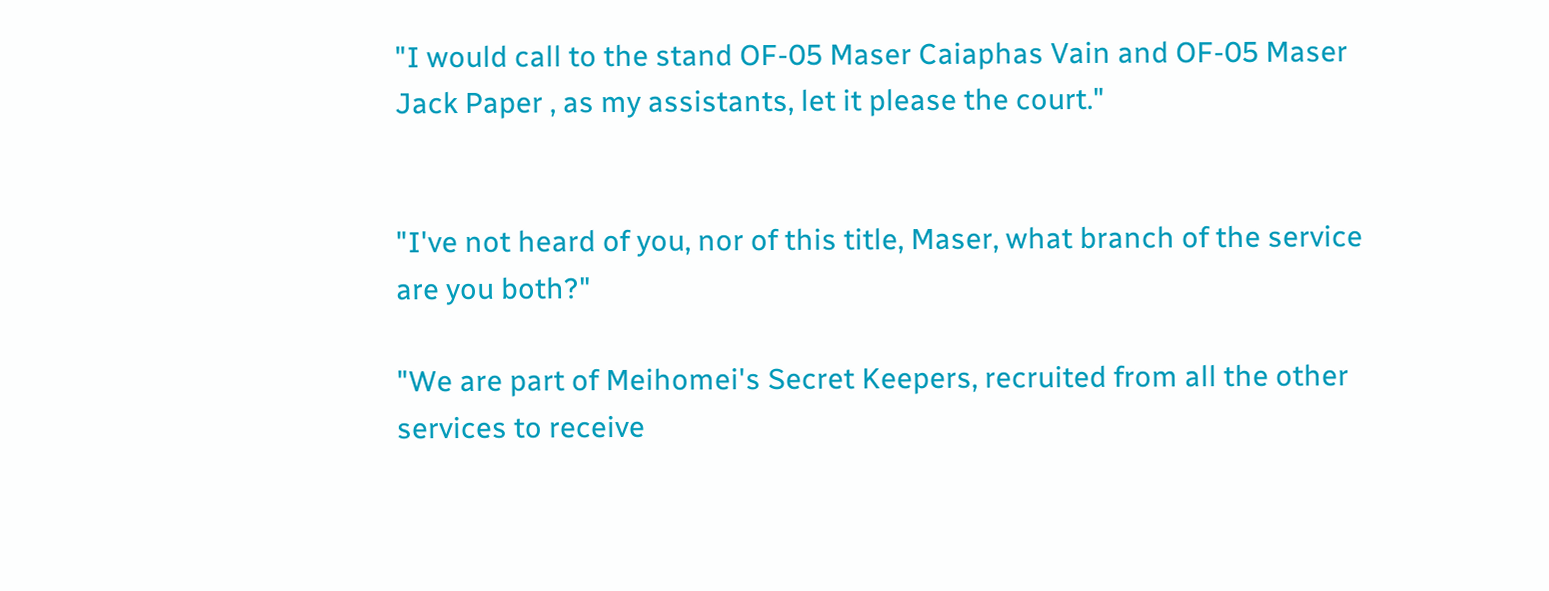"I would call to the stand OF-05 Maser Caiaphas Vain and OF-05 Maser Jack Paper , as my assistants, let it please the court."


"I've not heard of you, nor of this title, Maser, what branch of the service are you both?"

"We are part of Meihomei's Secret Keepers, recruited from all the other services to receive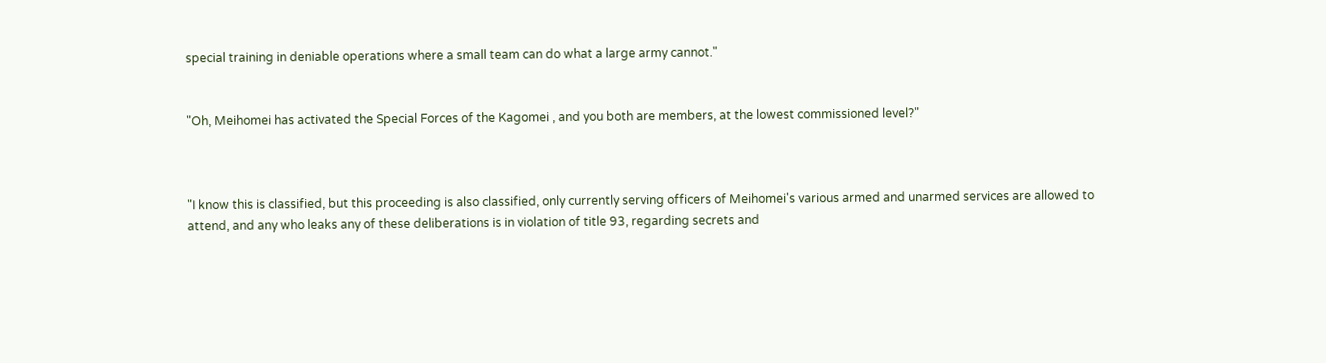special training in deniable operations where a small team can do what a large army cannot."


"Oh, Meihomei has activated the Special Forces of the Kagomei , and you both are members, at the lowest commissioned level?"



"I know this is classified, but this proceeding is also classified, only currently serving officers of Meihomei's various armed and unarmed services are allowed to attend, and any who leaks any of these deliberations is in violation of title 93, regarding secrets and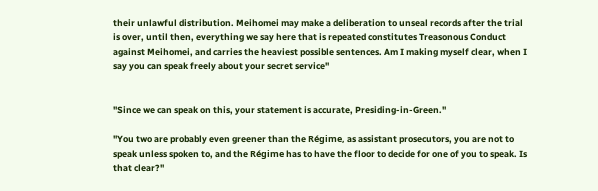their unlawful distribution. Meihomei may make a deliberation to unseal records after the trial is over, until then, everything we say here that is repeated constitutes Treasonous Conduct against Meihomei, and carries the heaviest possible sentences. Am I making myself clear, when I say you can speak freely about your secret service"


"Since we can speak on this, your statement is accurate, Presiding-in-Green."

"You two are probably even greener than the Régime, as assistant prosecutors, you are not to speak unless spoken to, and the Régime has to have the floor to decide for one of you to speak. Is that clear?"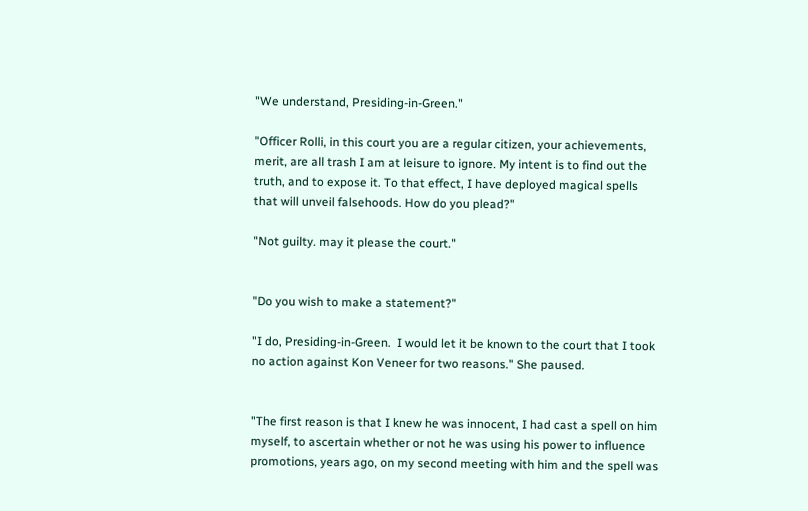"We understand, Presiding-in-Green."

"Officer Rolli, in this court you are a regular citizen, your achievements, merit, are all trash I am at leisure to ignore. My intent is to find out the truth, and to expose it. To that effect, I have deployed magical spells that will unveil falsehoods. How do you plead?"

"Not guilty. may it please the court."


"Do you wish to make a statement?"

"I do, Presiding-in-Green.  I would let it be known to the court that I took no action against Kon Veneer for two reasons." She paused.


"The first reason is that I knew he was innocent, I had cast a spell on him myself, to ascertain whether or not he was using his power to influence promotions, years ago, on my second meeting with him and the spell was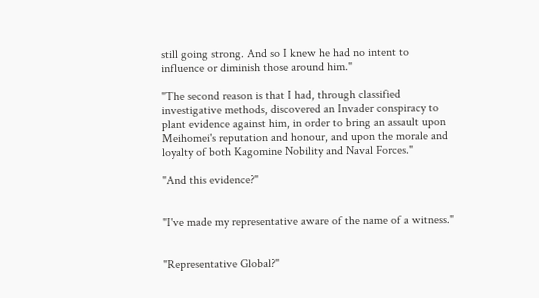still going strong. And so I knew he had no intent to influence or diminish those around him."

"The second reason is that I had, through classified investigative methods, discovered an Invader conspiracy to plant evidence against him, in order to bring an assault upon Meihomei's reputation and honour, and upon the morale and loyalty of both Kagomine Nobility and Naval Forces."

"And this evidence?"


"I've made my representative aware of the name of a witness."


"Representative Global?"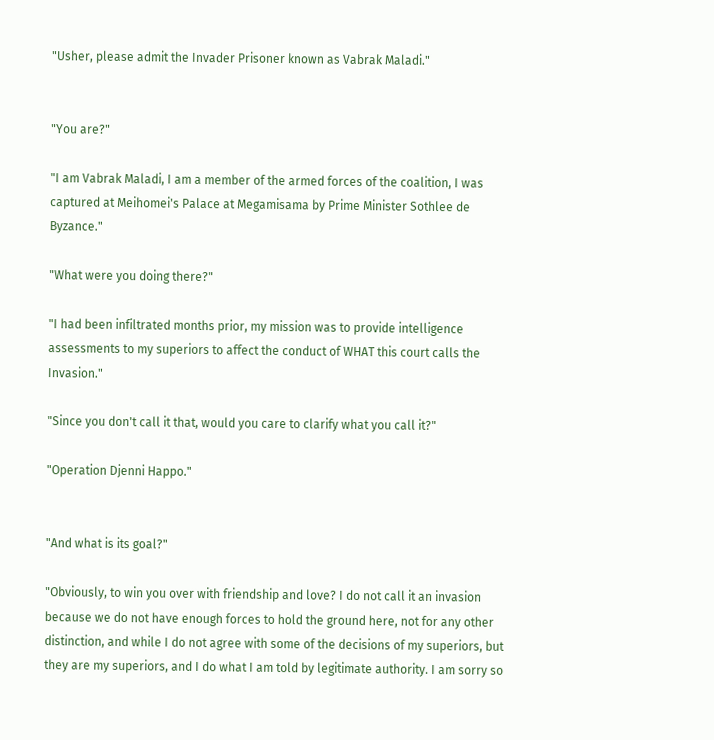"Usher, please admit the Invader Prisoner known as Vabrak Maladi."


"You are?"

"I am Vabrak Maladi, I am a member of the armed forces of the coalition, I was captured at Meihomei's Palace at Megamisama by Prime Minister Sothlee de Byzance."

"What were you doing there?"

"I had been infiltrated months prior, my mission was to provide intelligence assessments to my superiors to affect the conduct of WHAT this court calls the Invasion."

"Since you don't call it that, would you care to clarify what you call it?"

"Operation Djenni Happo."


"And what is its goal?"

"Obviously, to win you over with friendship and love? I do not call it an invasion because we do not have enough forces to hold the ground here, not for any other distinction, and while I do not agree with some of the decisions of my superiors, but they are my superiors, and I do what I am told by legitimate authority. I am sorry so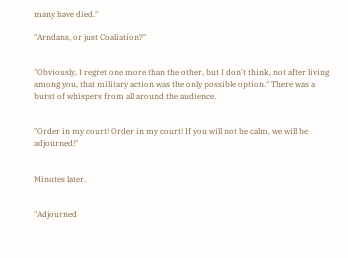many have died."

"Arndans, or just Coaliation?"


"Obviously, I regret one more than the other, but I don't think, not after living among you, that military action was the only possible option." There was a burst of whispers from all around the audience.


"Order in my court! Order in my court! If you will not be calm, we will be adjourned!"


Minutes later.


"Adjourned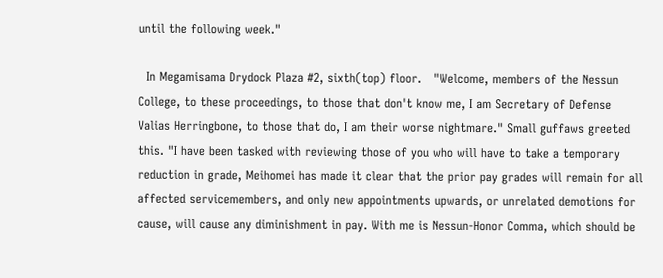until the following week."

  In Megamisama Drydock Plaza #2, sixth(top) floor.   "Welcome, members of the Nessun College, to these proceedings, to those that don't know me, I am Secretary of Defense Valias Herringbone, to those that do, I am their worse nightmare." Small guffaws greeted this. "I have been tasked with reviewing those of you who will have to take a temporary reduction in grade, Meihomei has made it clear that the prior pay grades will remain for all affected servicemembers, and only new appointments upwards, or unrelated demotions for cause, will cause any diminishment in pay. With me is Nessun-Honor Comma, which should be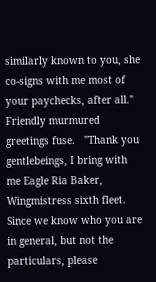similarly known to you, she co-signs with me most of your paychecks, after all." Friendly murmured greetings fuse.   "Thank you gentlebeings, I bring with me Eagle Ria Baker, Wingmistress sixth fleet. Since we know who you are in general, but not the particulars, please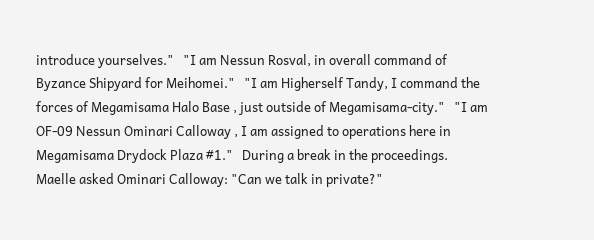introduce yourselves."   "I am Nessun Rosval, in overall command of Byzance Shipyard for Meihomei."   "I am Higherself Tandy, I command the forces of Megamisama Halo Base , just outside of Megamisama-city."   "I am OF-09 Nessun Ominari Calloway , I am assigned to operations here in Megamisama Drydock Plaza #1."   During a break in the proceedings.   Maelle asked Ominari Calloway: "Can we talk in private?"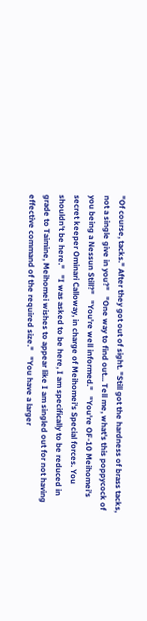"Of course, tacks." After they got out of sight. "Still got the hardness of brass tacks, not a single give in you?"   "One way to find out... Tell me, what's this poppycock of you being a Nessun Still?"   "You're well informed."   "You're OF-10 Meihomei's secret keeper Ominari Calloway, in charge of Meihomei's Special forces. You shouldn't be here."   "I was asked to be here, I am specifically to be reduced in grade to Taimine, Meihomei wishes to appear like I am singled out for not having effective command of the required size."   "You have a larger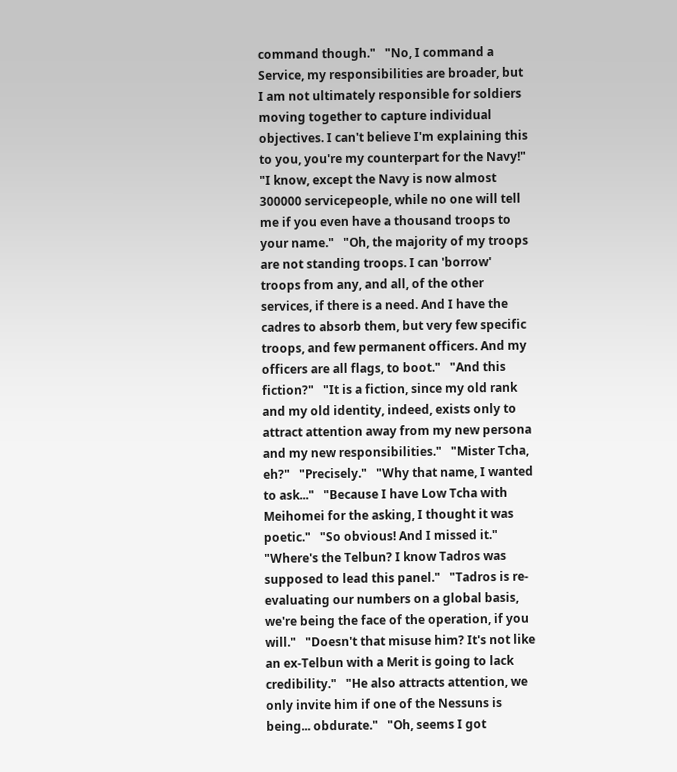command though."   "No, I command a Service, my responsibilities are broader, but I am not ultimately responsible for soldiers moving together to capture individual objectives. I can't believe I'm explaining this to you, you're my counterpart for the Navy!"   "I know, except the Navy is now almost 300000 servicepeople, while no one will tell me if you even have a thousand troops to your name."   "Oh, the majority of my troops are not standing troops. I can 'borrow' troops from any, and all, of the other services, if there is a need. And I have the cadres to absorb them, but very few specific troops, and few permanent officers. And my officers are all flags, to boot."   "And this fiction?"   "It is a fiction, since my old rank and my old identity, indeed, exists only to attract attention away from my new persona and my new responsibilities."   "Mister Tcha, eh?"   "Precisely."   "Why that name, I wanted to ask..."   "Because I have Low Tcha with Meihomei for the asking, I thought it was poetic."   "So obvious! And I missed it."   "Where's the Telbun? I know Tadros was supposed to lead this panel."   "Tadros is re-evaluating our numbers on a global basis, we're being the face of the operation, if you will."   "Doesn't that misuse him? It's not like an ex-Telbun with a Merit is going to lack credibility."   "He also attracts attention, we only invite him if one of the Nessuns is being... obdurate."   "Oh, seems I got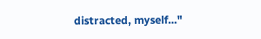distracted, myself..."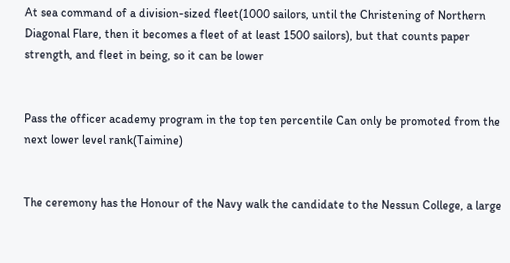At sea command of a division-sized fleet(1000 sailors, until the Christening of Northern Diagonal Flare, then it becomes a fleet of at least 1500 sailors), but that counts paper strength, and fleet in being, so it can be lower


Pass the officer academy program in the top ten percentile Can only be promoted from the next lower level rank(Taimine)


The ceremony has the Honour of the Navy walk the candidate to the Nessun College, a large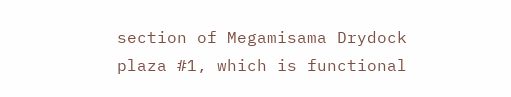section of Megamisama Drydock plaza #1, which is functional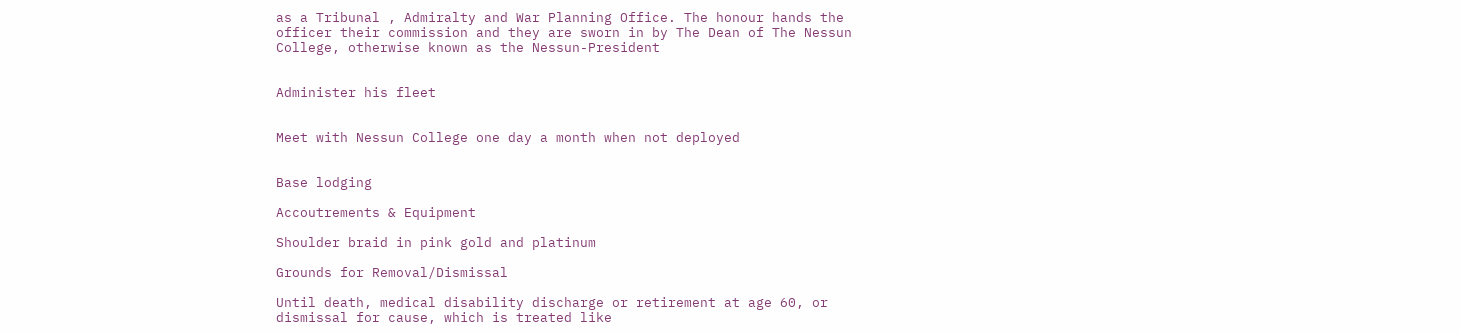as a Tribunal , Admiralty and War Planning Office. The honour hands the officer their commission and they are sworn in by The Dean of The Nessun College, otherwise known as the Nessun-President


Administer his fleet


Meet with Nessun College one day a month when not deployed


Base lodging

Accoutrements & Equipment

Shoulder braid in pink gold and platinum

Grounds for Removal/Dismissal

Until death, medical disability discharge or retirement at age 60, or dismissal for cause, which is treated like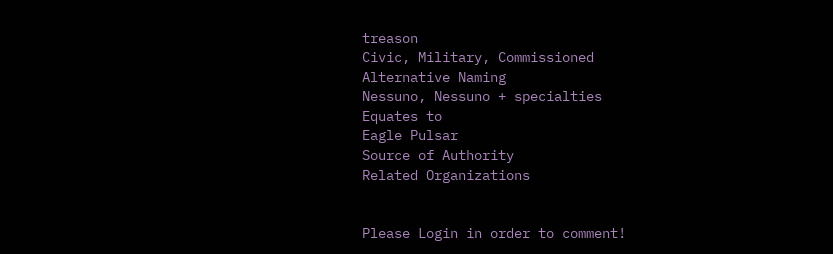treason
Civic, Military, Commissioned
Alternative Naming
Nessuno, Nessuno + specialties
Equates to
Eagle Pulsar
Source of Authority
Related Organizations


Please Login in order to comment!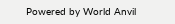Powered by World Anvil